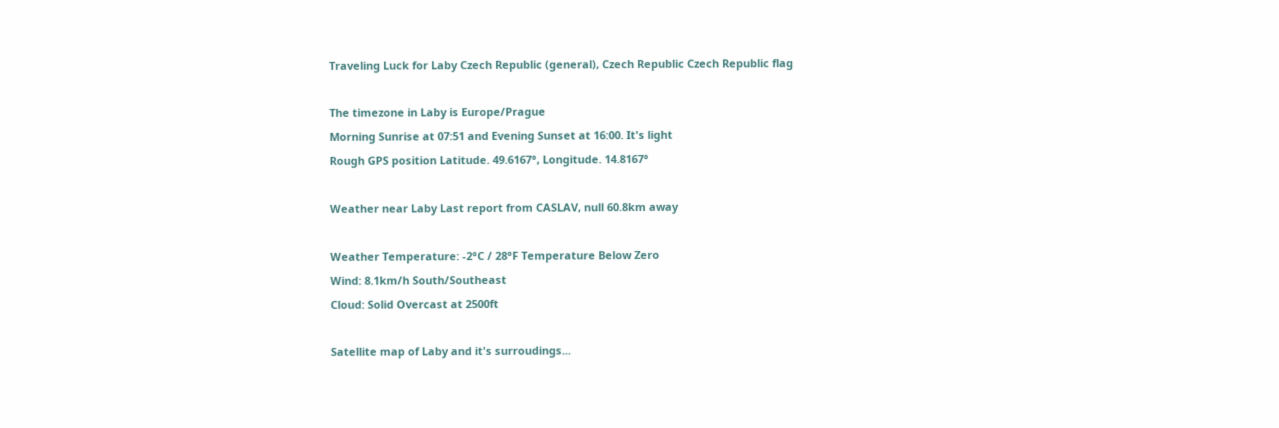Traveling Luck for Laby Czech Republic (general), Czech Republic Czech Republic flag

The timezone in Laby is Europe/Prague
Morning Sunrise at 07:51 and Evening Sunset at 16:00. It's light
Rough GPS position Latitude. 49.6167°, Longitude. 14.8167°

Weather near Laby Last report from CASLAV, null 60.8km away

Weather Temperature: -2°C / 28°F Temperature Below Zero
Wind: 8.1km/h South/Southeast
Cloud: Solid Overcast at 2500ft

Satellite map of Laby and it's surroudings...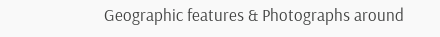Geographic features & Photographs around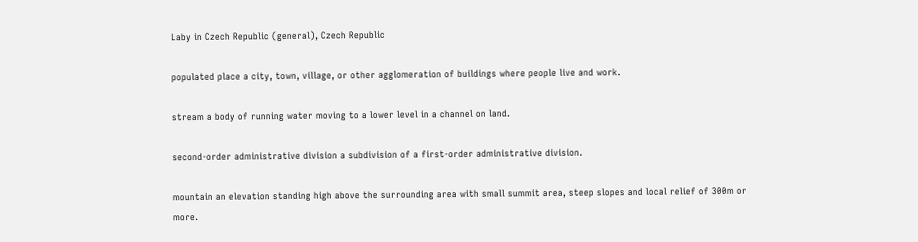Laby in Czech Republic (general), Czech Republic

populated place a city, town, village, or other agglomeration of buildings where people live and work.

stream a body of running water moving to a lower level in a channel on land.

second-order administrative division a subdivision of a first-order administrative division.

mountain an elevation standing high above the surrounding area with small summit area, steep slopes and local relief of 300m or more.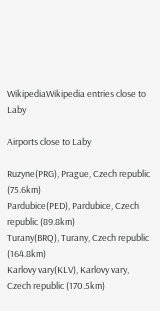WikipediaWikipedia entries close to Laby

Airports close to Laby

Ruzyne(PRG), Prague, Czech republic (75.6km)
Pardubice(PED), Pardubice, Czech republic (89.8km)
Turany(BRQ), Turany, Czech republic (164.8km)
Karlovy vary(KLV), Karlovy vary, Czech republic (170.5km)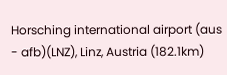Horsching international airport (aus - afb)(LNZ), Linz, Austria (182.1km)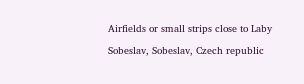Airfields or small strips close to Laby

Sobeslav, Sobeslav, Czech republic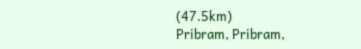(47.5km)
Pribram, Pribram,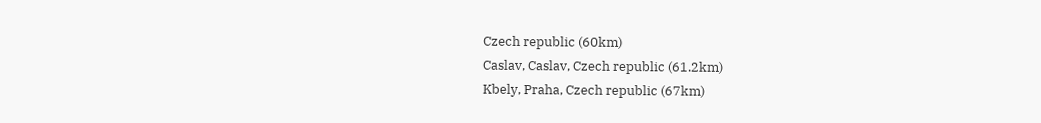Czech republic (60km)
Caslav, Caslav, Czech republic (61.2km)
Kbely, Praha, Czech republic (67km)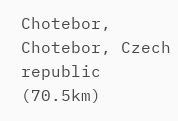Chotebor, Chotebor, Czech republic (70.5km)